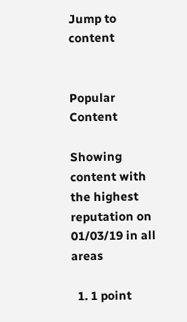Jump to content


Popular Content

Showing content with the highest reputation on 01/03/19 in all areas

  1. 1 point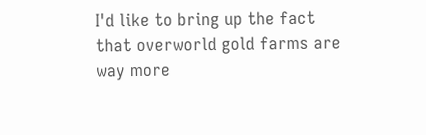I'd like to bring up the fact that overworld gold farms are way more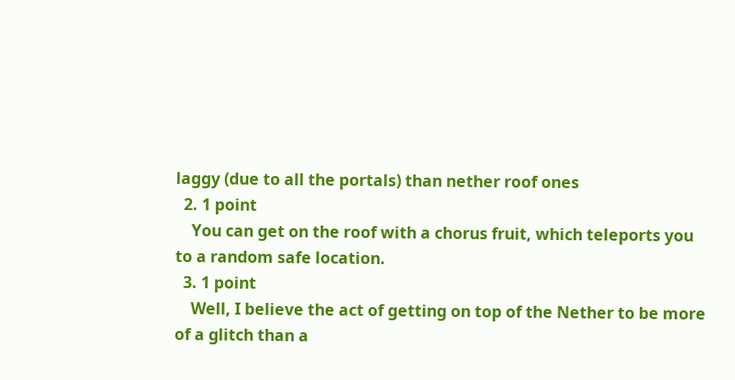laggy (due to all the portals) than nether roof ones
  2. 1 point
    You can get on the roof with a chorus fruit, which teleports you to a random safe location.
  3. 1 point
    Well, I believe the act of getting on top of the Nether to be more of a glitch than a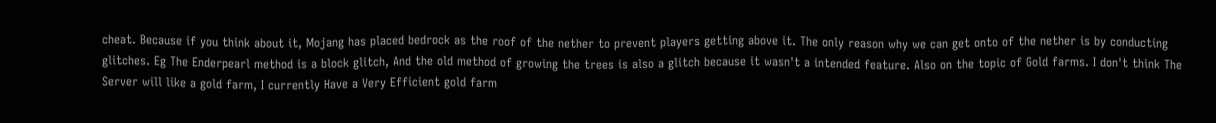cheat. Because if you think about it, Mojang has placed bedrock as the roof of the nether to prevent players getting above it. The only reason why we can get onto of the nether is by conducting glitches. Eg The Enderpearl method is a block glitch, And the old method of growing the trees is also a glitch because it wasn't a intended feature. Also on the topic of Gold farms. I don't think The Server will like a gold farm, I currently Have a Very Efficient gold farm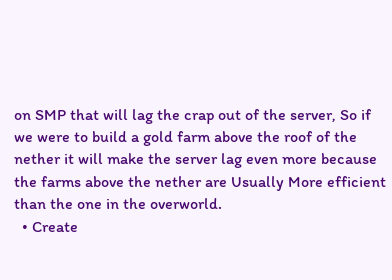on SMP that will lag the crap out of the server, So if we were to build a gold farm above the roof of the nether it will make the server lag even more because the farms above the nether are Usually More efficient than the one in the overworld.
  • Create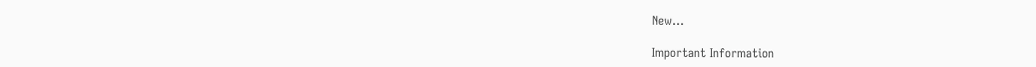New...

Important Information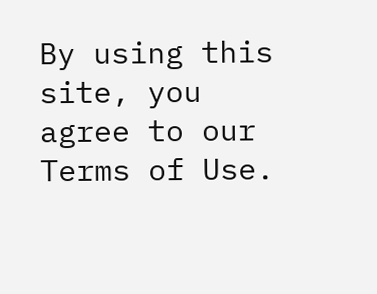By using this site, you agree to our Terms of Use.